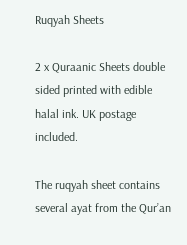Ruqyah Sheets

2 x Quraanic Sheets double sided printed with edible halal ink. UK postage included.

The ruqyah sheet contains several ayat from the Qur’an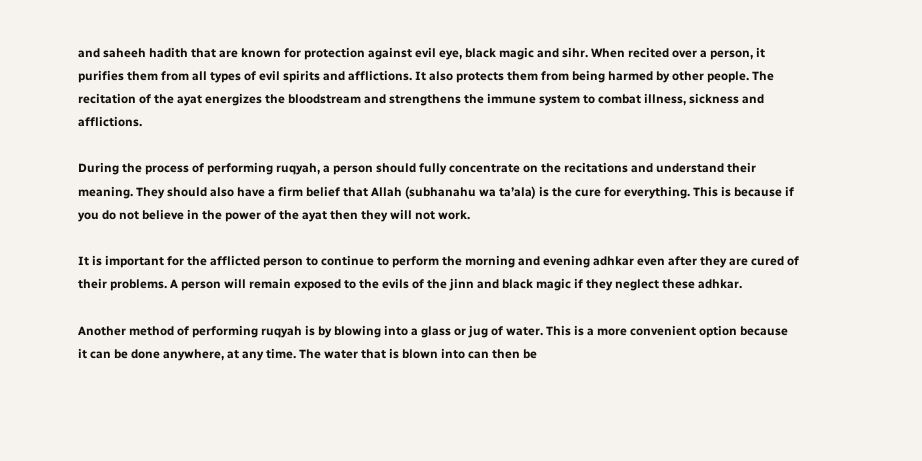and saheeh hadith that are known for protection against evil eye, black magic and sihr. When recited over a person, it purifies them from all types of evil spirits and afflictions. It also protects them from being harmed by other people. The recitation of the ayat energizes the bloodstream and strengthens the immune system to combat illness, sickness and afflictions.

During the process of performing ruqyah, a person should fully concentrate on the recitations and understand their meaning. They should also have a firm belief that Allah (subhanahu wa ta’ala) is the cure for everything. This is because if you do not believe in the power of the ayat then they will not work.

It is important for the afflicted person to continue to perform the morning and evening adhkar even after they are cured of their problems. A person will remain exposed to the evils of the jinn and black magic if they neglect these adhkar.

Another method of performing ruqyah is by blowing into a glass or jug of water. This is a more convenient option because it can be done anywhere, at any time. The water that is blown into can then be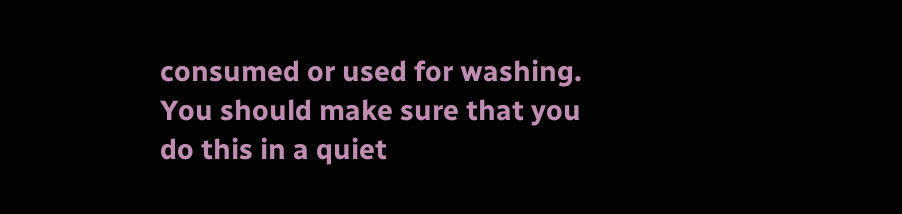consumed or used for washing. You should make sure that you do this in a quiet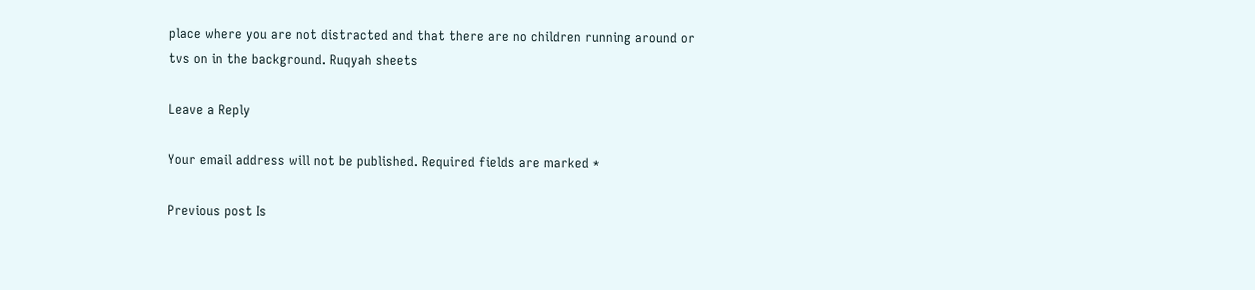place where you are not distracted and that there are no children running around or tvs on in the background. Ruqyah sheets

Leave a Reply

Your email address will not be published. Required fields are marked *

Previous post Is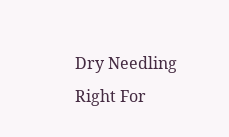Dry Needling Right For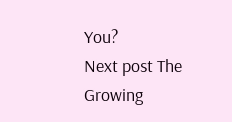You?
Next post The Growing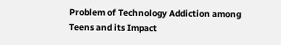Problem of Technology Addiction among Teens and its Impact